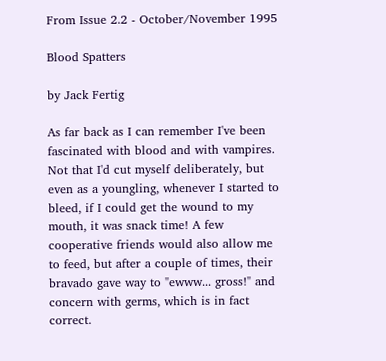From Issue 2.2 - October/November 1995

Blood Spatters

by Jack Fertig

As far back as I can remember I've been fascinated with blood and with vampires. Not that I'd cut myself deliberately, but even as a youngling, whenever I started to bleed, if I could get the wound to my mouth, it was snack time! A few cooperative friends would also allow me to feed, but after a couple of times, their bravado gave way to "ewww... gross!" and concern with germs, which is in fact correct.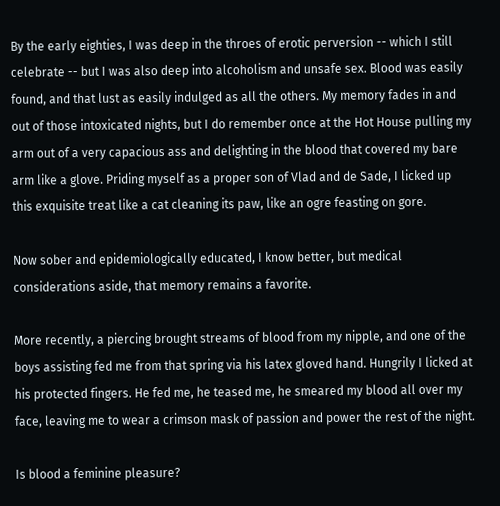By the early eighties, I was deep in the throes of erotic perversion -- which I still celebrate -- but I was also deep into alcoholism and unsafe sex. Blood was easily found, and that lust as easily indulged as all the others. My memory fades in and out of those intoxicated nights, but I do remember once at the Hot House pulling my arm out of a very capacious ass and delighting in the blood that covered my bare arm like a glove. Priding myself as a proper son of Vlad and de Sade, I licked up this exquisite treat like a cat cleaning its paw, like an ogre feasting on gore.

Now sober and epidemiologically educated, I know better, but medical considerations aside, that memory remains a favorite.

More recently, a piercing brought streams of blood from my nipple, and one of the boys assisting fed me from that spring via his latex gloved hand. Hungrily I licked at his protected fingers. He fed me, he teased me, he smeared my blood all over my face, leaving me to wear a crimson mask of passion and power the rest of the night.

Is blood a feminine pleasure?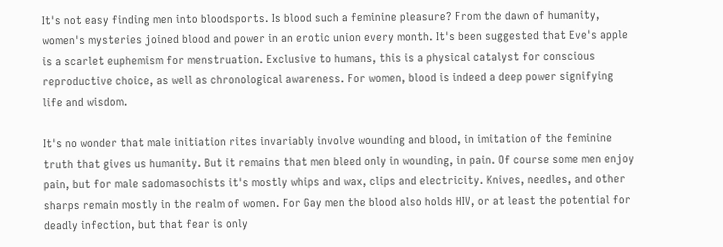It's not easy finding men into bloodsports. Is blood such a feminine pleasure? From the dawn of humanity, women's mysteries joined blood and power in an erotic union every month. It's been suggested that Eve's apple is a scarlet euphemism for menstruation. Exclusive to humans, this is a physical catalyst for conscious reproductive choice, as well as chronological awareness. For women, blood is indeed a deep power signifying life and wisdom.

It's no wonder that male initiation rites invariably involve wounding and blood, in imitation of the feminine truth that gives us humanity. But it remains that men bleed only in wounding, in pain. Of course some men enjoy pain, but for male sadomasochists it's mostly whips and wax, clips and electricity. Knives, needles, and other sharps remain mostly in the realm of women. For Gay men the blood also holds HIV, or at least the potential for deadly infection, but that fear is only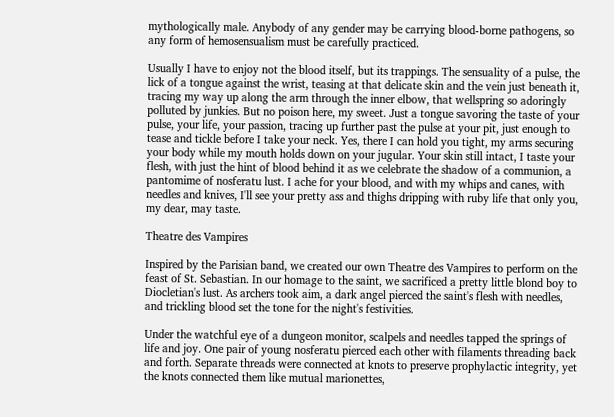mythologically male. Anybody of any gender may be carrying blood-borne pathogens, so any form of hemosensualism must be carefully practiced.

Usually I have to enjoy not the blood itself, but its trappings. The sensuality of a pulse, the lick of a tongue against the wrist, teasing at that delicate skin and the vein just beneath it, tracing my way up along the arm through the inner elbow, that wellspring so adoringly polluted by junkies. But no poison here, my sweet. Just a tongue savoring the taste of your pulse, your life, your passion, tracing up further past the pulse at your pit, just enough to tease and tickle before I take your neck. Yes, there I can hold you tight, my arms securing your body while my mouth holds down on your jugular. Your skin still intact, I taste your flesh, with just the hint of blood behind it as we celebrate the shadow of a communion, a pantomime of nosferatu lust. I ache for your blood, and with my whips and canes, with needles and knives, I'll see your pretty ass and thighs dripping with ruby life that only you, my dear, may taste.

Theatre des Vampires

Inspired by the Parisian band, we created our own Theatre des Vampires to perform on the feast of St. Sebastian. In our homage to the saint, we sacrificed a pretty little blond boy to Diocletian's lust. As archers took aim, a dark angel pierced the saint's flesh with needles, and trickling blood set the tone for the night's festivities.

Under the watchful eye of a dungeon monitor, scalpels and needles tapped the springs of life and joy. One pair of young nosferatu pierced each other with filaments threading back and forth. Separate threads were connected at knots to preserve prophylactic integrity, yet the knots connected them like mutual marionettes,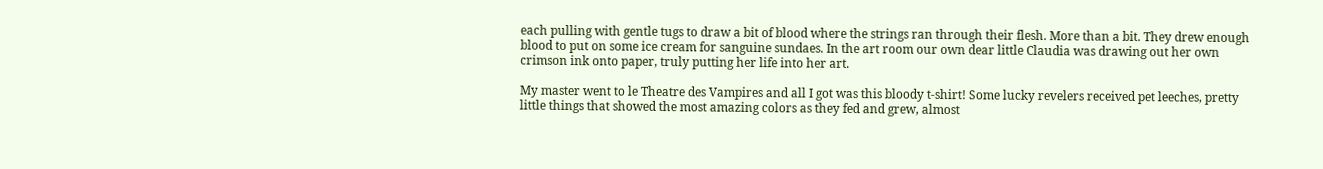each pulling with gentle tugs to draw a bit of blood where the strings ran through their flesh. More than a bit. They drew enough blood to put on some ice cream for sanguine sundaes. In the art room our own dear little Claudia was drawing out her own crimson ink onto paper, truly putting her life into her art.

My master went to le Theatre des Vampires and all I got was this bloody t-shirt! Some lucky revelers received pet leeches, pretty little things that showed the most amazing colors as they fed and grew, almost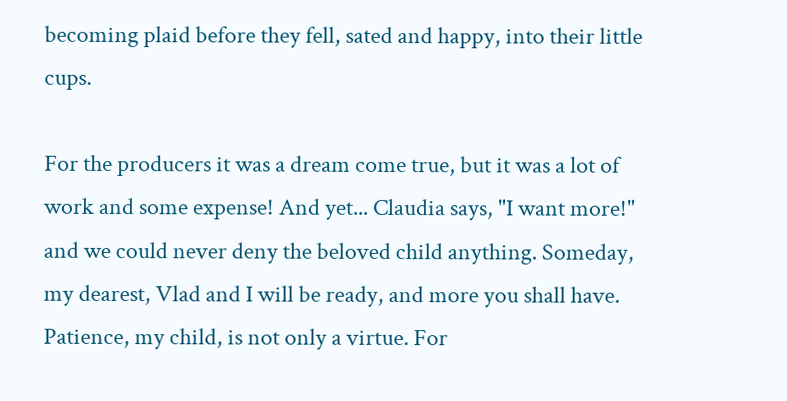becoming plaid before they fell, sated and happy, into their little cups.

For the producers it was a dream come true, but it was a lot of work and some expense! And yet... Claudia says, "I want more!" and we could never deny the beloved child anything. Someday, my dearest, Vlad and I will be ready, and more you shall have. Patience, my child, is not only a virtue. For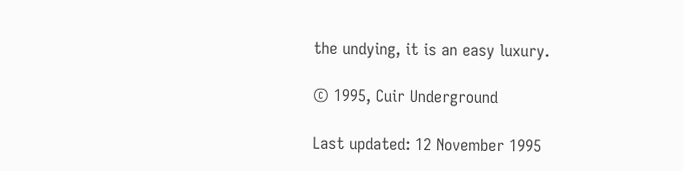the undying, it is an easy luxury.

© 1995, Cuir Underground

Last updated: 12 November 1995